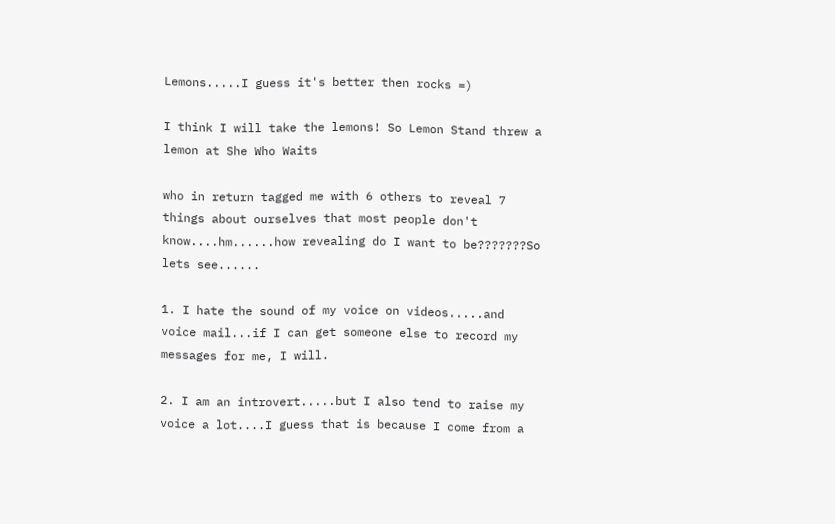Lemons.....I guess it's better then rocks =)

I think I will take the lemons! So Lemon Stand threw a lemon at She Who Waits

who in return tagged me with 6 others to reveal 7 things about ourselves that most people don't know....hm......how revealing do I want to be???????So lets see......

1. I hate the sound of my voice on videos.....and voice mail...if I can get someone else to record my messages for me, I will.

2. I am an introvert.....but I also tend to raise my voice a lot....I guess that is because I come from a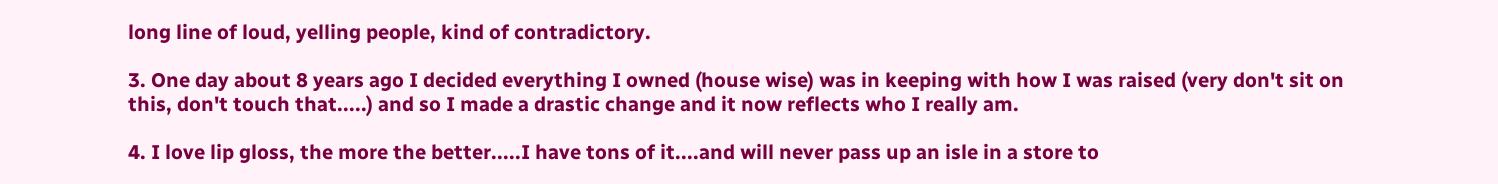long line of loud, yelling people, kind of contradictory.

3. One day about 8 years ago I decided everything I owned (house wise) was in keeping with how I was raised (very don't sit on this, don't touch that.....) and so I made a drastic change and it now reflects who I really am.

4. I love lip gloss, the more the better.....I have tons of it....and will never pass up an isle in a store to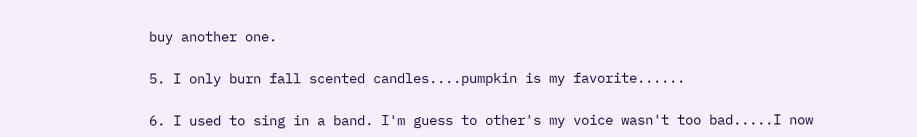buy another one.

5. I only burn fall scented candles....pumpkin is my favorite......

6. I used to sing in a band. I'm guess to other's my voice wasn't too bad.....I now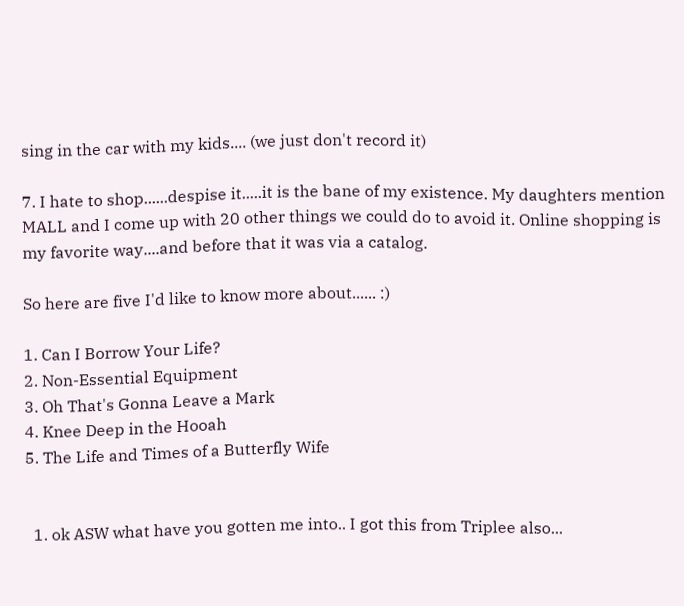sing in the car with my kids.... (we just don't record it)

7. I hate to shop......despise it.....it is the bane of my existence. My daughters mention MALL and I come up with 20 other things we could do to avoid it. Online shopping is my favorite way....and before that it was via a catalog.

So here are five I'd like to know more about...... :)

1. Can I Borrow Your Life?
2. Non-Essential Equipment
3. Oh That's Gonna Leave a Mark
4. Knee Deep in the Hooah
5. The Life and Times of a Butterfly Wife


  1. ok ASW what have you gotten me into.. I got this from Triplee also...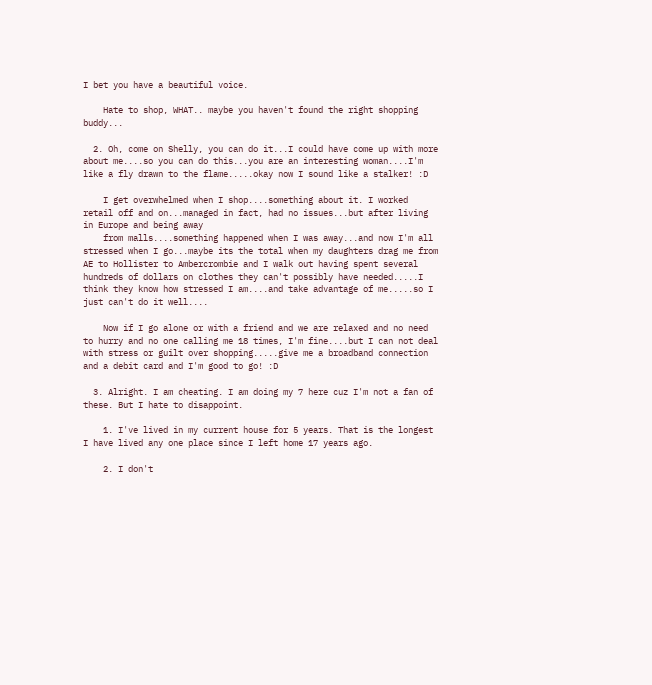I bet you have a beautiful voice.

    Hate to shop, WHAT.. maybe you haven't found the right shopping buddy...

  2. Oh, come on Shelly, you can do it...I could have come up with more about me....so you can do this...you are an interesting woman....I'm like a fly drawn to the flame.....okay now I sound like a stalker! :D

    I get overwhelmed when I shop....something about it. I worked retail off and on...managed in fact, had no issues...but after living in Europe and being away
    from malls....something happened when I was away...and now I'm all stressed when I go...maybe its the total when my daughters drag me from AE to Hollister to Ambercrombie and I walk out having spent several hundreds of dollars on clothes they can't possibly have needed.....I think they know how stressed I am....and take advantage of me.....so I just can't do it well....

    Now if I go alone or with a friend and we are relaxed and no need to hurry and no one calling me 18 times, I'm fine....but I can not deal with stress or guilt over shopping.....give me a broadband connection and a debit card and I'm good to go! :D

  3. Alright. I am cheating. I am doing my 7 here cuz I'm not a fan of these. But I hate to disappoint.

    1. I've lived in my current house for 5 years. That is the longest I have lived any one place since I left home 17 years ago.

    2. I don't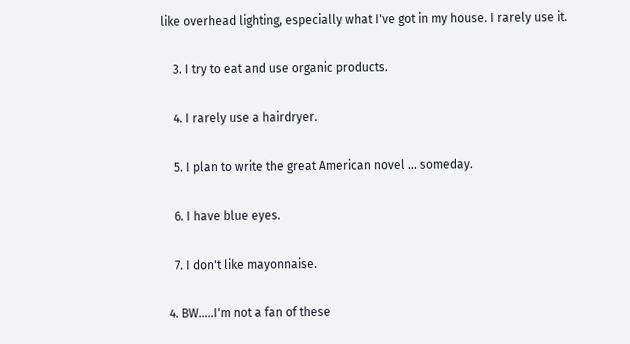like overhead lighting, especially what I've got in my house. I rarely use it.

    3. I try to eat and use organic products.

    4. I rarely use a hairdryer.

    5. I plan to write the great American novel ... someday.

    6. I have blue eyes.

    7. I don't like mayonnaise.

  4. BW.....I'm not a fan of these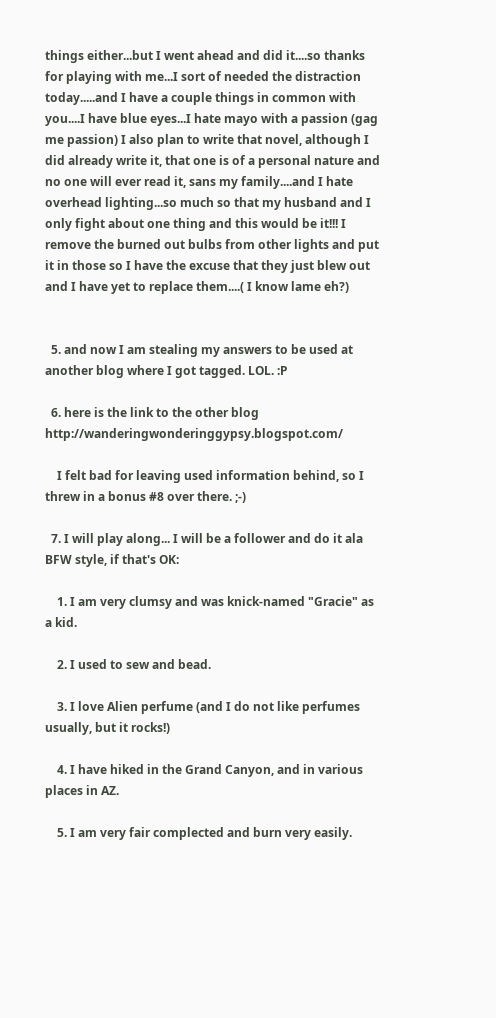things either...but I went ahead and did it....so thanks for playing with me...I sort of needed the distraction today.....and I have a couple things in common with you....I have blue eyes...I hate mayo with a passion (gag me passion) I also plan to write that novel, although I did already write it, that one is of a personal nature and no one will ever read it, sans my family....and I hate overhead lighting...so much so that my husband and I only fight about one thing and this would be it!!! I remove the burned out bulbs from other lights and put it in those so I have the excuse that they just blew out and I have yet to replace them....( I know lame eh?)


  5. and now I am stealing my answers to be used at another blog where I got tagged. LOL. :P

  6. here is the link to the other blog http://wanderingwonderinggypsy.blogspot.com/

    I felt bad for leaving used information behind, so I threw in a bonus #8 over there. ;-)

  7. I will play along... I will be a follower and do it ala BFW style, if that's OK:

    1. I am very clumsy and was knick-named "Gracie" as a kid.

    2. I used to sew and bead.

    3. I love Alien perfume (and I do not like perfumes usually, but it rocks!)

    4. I have hiked in the Grand Canyon, and in various places in AZ.

    5. I am very fair complected and burn very easily.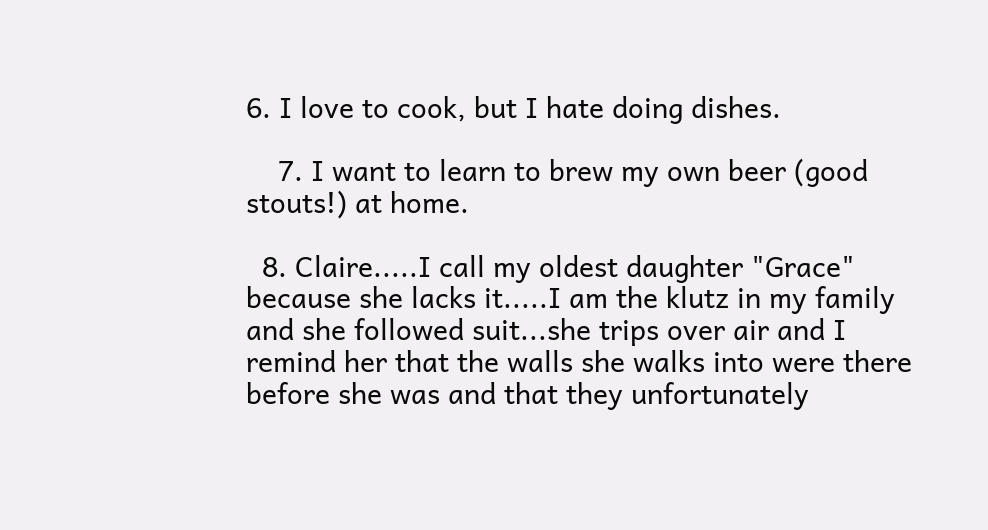6. I love to cook, but I hate doing dishes.

    7. I want to learn to brew my own beer (good stouts!) at home.

  8. Claire.....I call my oldest daughter "Grace" because she lacks it.....I am the klutz in my family and she followed suit...she trips over air and I remind her that the walls she walks into were there before she was and that they unfortunately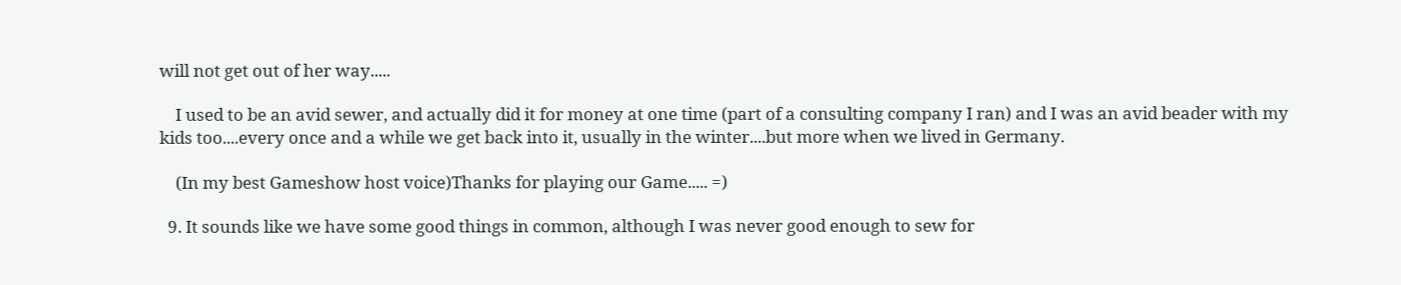will not get out of her way.....

    I used to be an avid sewer, and actually did it for money at one time (part of a consulting company I ran) and I was an avid beader with my kids too....every once and a while we get back into it, usually in the winter....but more when we lived in Germany.

    (In my best Gameshow host voice)Thanks for playing our Game..... =)

  9. It sounds like we have some good things in common, although I was never good enough to sew for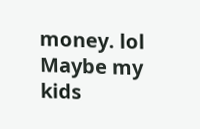money. lol Maybe my kids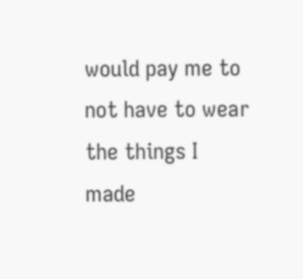would pay me to not have to wear the things I made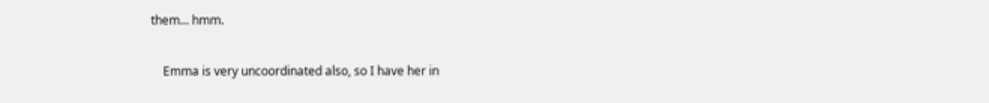them... hmm.

    Emma is very uncoordinated also, so I have her in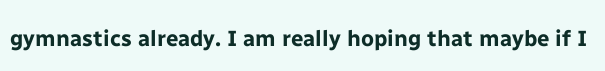gymnastics already. I am really hoping that maybe if I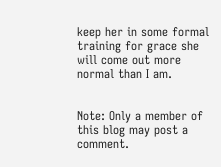keep her in some formal training for grace she will come out more normal than I am.


Note: Only a member of this blog may post a comment.